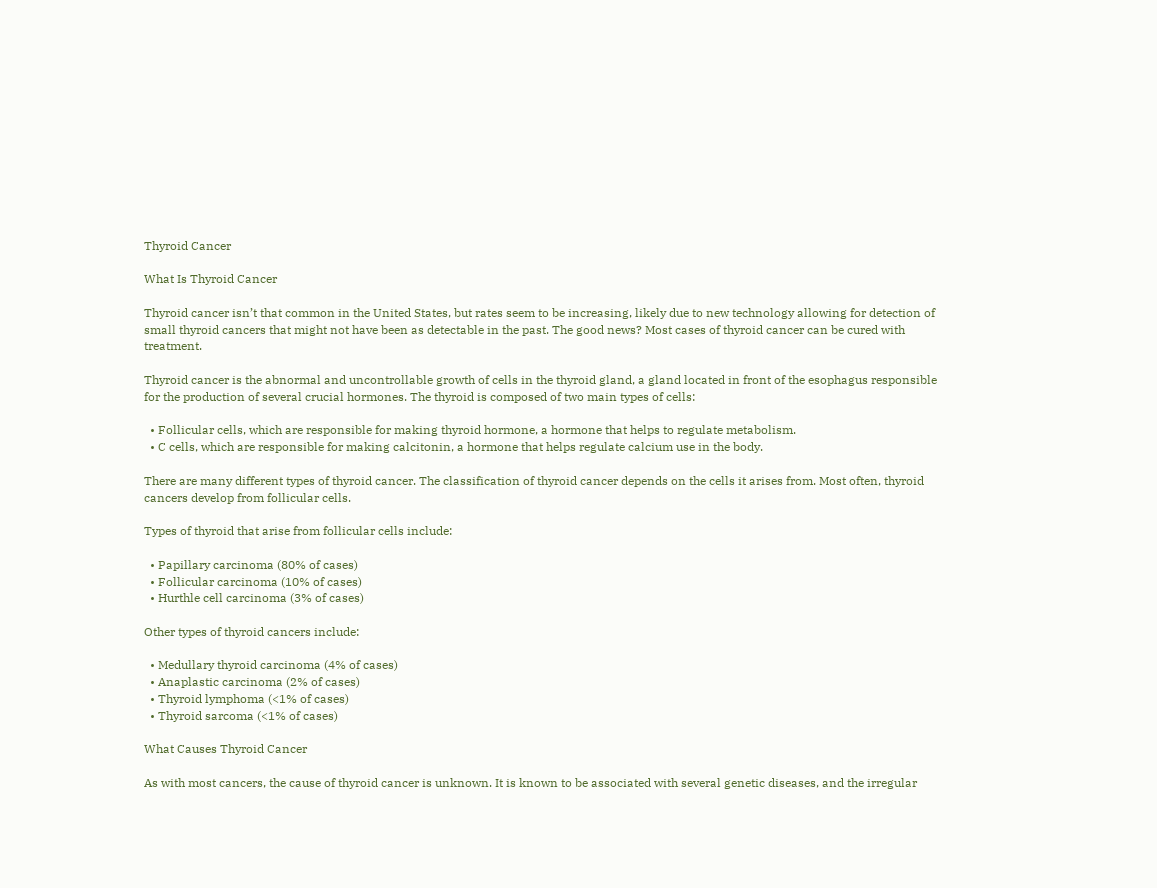Thyroid Cancer

What Is Thyroid Cancer

Thyroid cancer isn’t that common in the United States, but rates seem to be increasing, likely due to new technology allowing for detection of small thyroid cancers that might not have been as detectable in the past. The good news? Most cases of thyroid cancer can be cured with treatment.

Thyroid cancer is the abnormal and uncontrollable growth of cells in the thyroid gland, a gland located in front of the esophagus responsible for the production of several crucial hormones. The thyroid is composed of two main types of cells:

  • Follicular cells, which are responsible for making thyroid hormone, a hormone that helps to regulate metabolism.
  • C cells, which are responsible for making calcitonin, a hormone that helps regulate calcium use in the body.

There are many different types of thyroid cancer. The classification of thyroid cancer depends on the cells it arises from. Most often, thyroid cancers develop from follicular cells.

Types of thyroid that arise from follicular cells include:

  • Papillary carcinoma (80% of cases)
  • Follicular carcinoma (10% of cases)
  • Hurthle cell carcinoma (3% of cases)

Other types of thyroid cancers include:

  • Medullary thyroid carcinoma (4% of cases)
  • Anaplastic carcinoma (2% of cases)
  • Thyroid lymphoma (<1% of cases)
  • Thyroid sarcoma (<1% of cases)

What Causes Thyroid Cancer

As with most cancers, the cause of thyroid cancer is unknown. It is known to be associated with several genetic diseases, and the irregular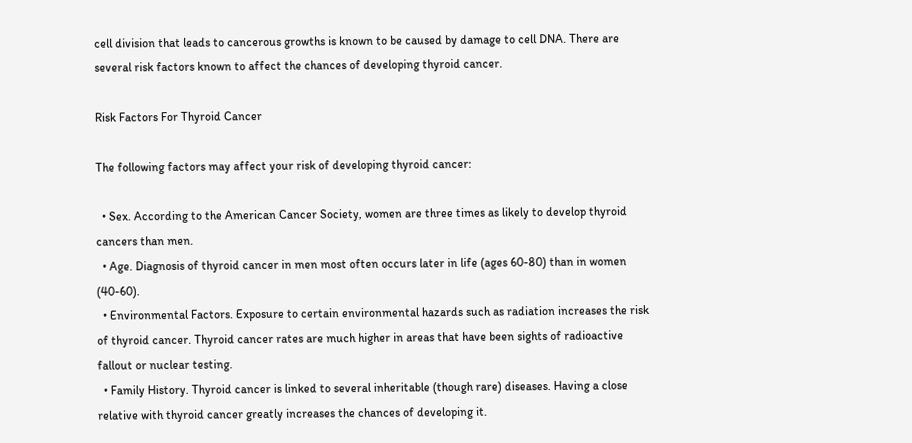cell division that leads to cancerous growths is known to be caused by damage to cell DNA. There are several risk factors known to affect the chances of developing thyroid cancer.

Risk Factors For Thyroid Cancer

The following factors may affect your risk of developing thyroid cancer:

  • Sex. According to the American Cancer Society, women are three times as likely to develop thyroid cancers than men.
  • Age. Diagnosis of thyroid cancer in men most often occurs later in life (ages 60-80) than in women (40-60).
  • Environmental Factors. Exposure to certain environmental hazards such as radiation increases the risk of thyroid cancer. Thyroid cancer rates are much higher in areas that have been sights of radioactive fallout or nuclear testing.
  • Family History. Thyroid cancer is linked to several inheritable (though rare) diseases. Having a close relative with thyroid cancer greatly increases the chances of developing it.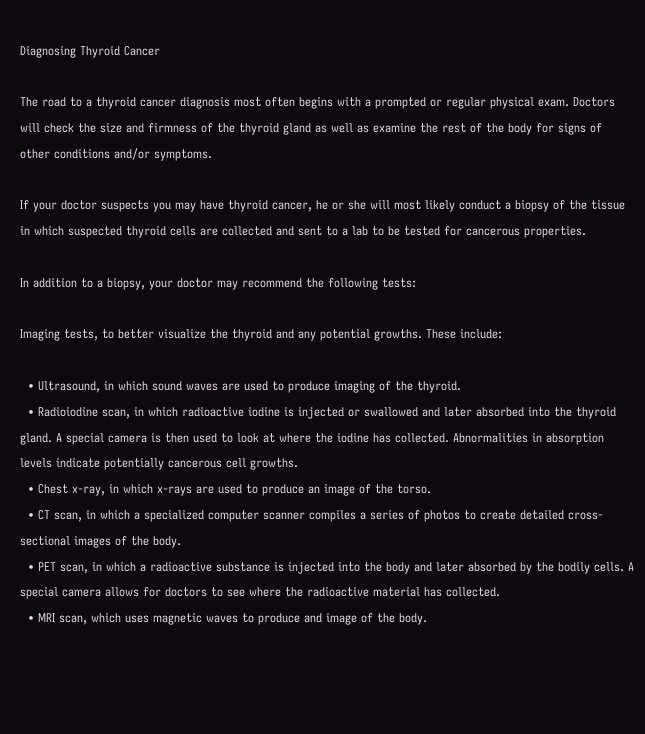Diagnosing Thyroid Cancer

The road to a thyroid cancer diagnosis most often begins with a prompted or regular physical exam. Doctors will check the size and firmness of the thyroid gland as well as examine the rest of the body for signs of other conditions and/or symptoms.

If your doctor suspects you may have thyroid cancer, he or she will most likely conduct a biopsy of the tissue in which suspected thyroid cells are collected and sent to a lab to be tested for cancerous properties.

In addition to a biopsy, your doctor may recommend the following tests:

Imaging tests, to better visualize the thyroid and any potential growths. These include:

  • Ultrasound, in which sound waves are used to produce imaging of the thyroid.
  • Radioiodine scan, in which radioactive iodine is injected or swallowed and later absorbed into the thyroid gland. A special camera is then used to look at where the iodine has collected. Abnormalities in absorption levels indicate potentially cancerous cell growths.
  • Chest x-ray, in which x-rays are used to produce an image of the torso.
  • CT scan, in which a specialized computer scanner compiles a series of photos to create detailed cross-sectional images of the body.
  • PET scan, in which a radioactive substance is injected into the body and later absorbed by the bodily cells. A special camera allows for doctors to see where the radioactive material has collected.
  • MRI scan, which uses magnetic waves to produce and image of the body.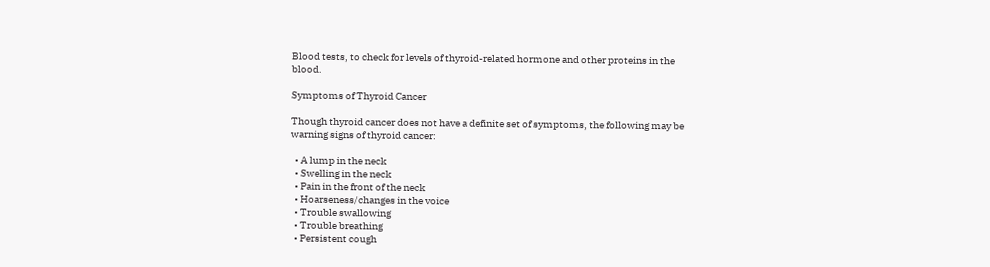Blood tests, to check for levels of thyroid-related hormone and other proteins in the blood.

Symptoms of Thyroid Cancer

Though thyroid cancer does not have a definite set of symptoms, the following may be warning signs of thyroid cancer:

  • A lump in the neck
  • Swelling in the neck
  • Pain in the front of the neck
  • Hoarseness/changes in the voice
  • Trouble swallowing
  • Trouble breathing
  • Persistent cough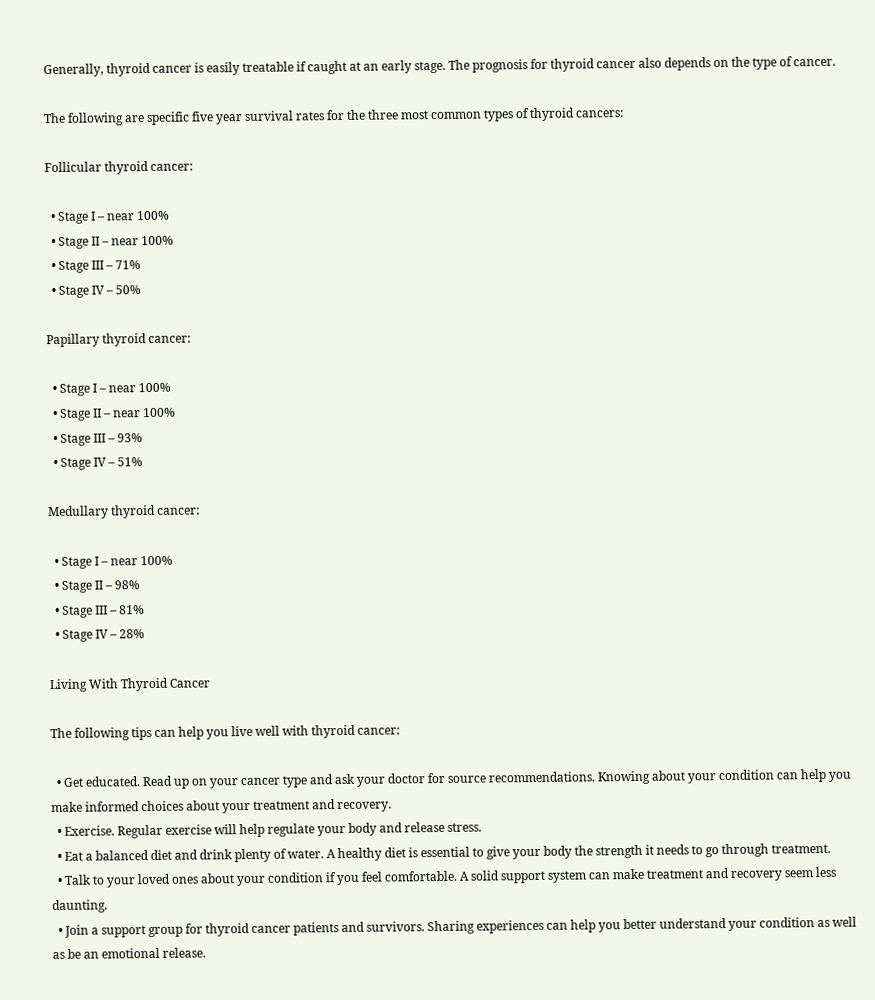Generally, thyroid cancer is easily treatable if caught at an early stage. The prognosis for thyroid cancer also depends on the type of cancer.

The following are specific five year survival rates for the three most common types of thyroid cancers:

Follicular thyroid cancer:

  • Stage I – near 100%
  • Stage II – near 100%
  • Stage III – 71%
  • Stage IV – 50%

Papillary thyroid cancer:

  • Stage I – near 100%
  • Stage II – near 100%
  • Stage III – 93%
  • Stage IV – 51%

Medullary thyroid cancer:

  • Stage I – near 100%
  • Stage II – 98%
  • Stage III – 81%
  • Stage IV – 28%

Living With Thyroid Cancer

The following tips can help you live well with thyroid cancer:

  • Get educated. Read up on your cancer type and ask your doctor for source recommendations. Knowing about your condition can help you make informed choices about your treatment and recovery.
  • Exercise. Regular exercise will help regulate your body and release stress.
  • Eat a balanced diet and drink plenty of water. A healthy diet is essential to give your body the strength it needs to go through treatment.
  • Talk to your loved ones about your condition if you feel comfortable. A solid support system can make treatment and recovery seem less daunting.
  • Join a support group for thyroid cancer patients and survivors. Sharing experiences can help you better understand your condition as well as be an emotional release.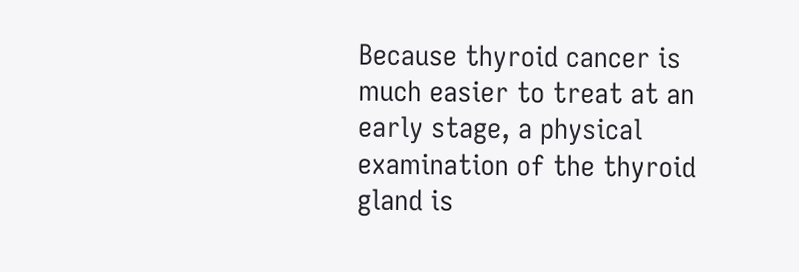Because thyroid cancer is much easier to treat at an early stage, a physical examination of the thyroid gland is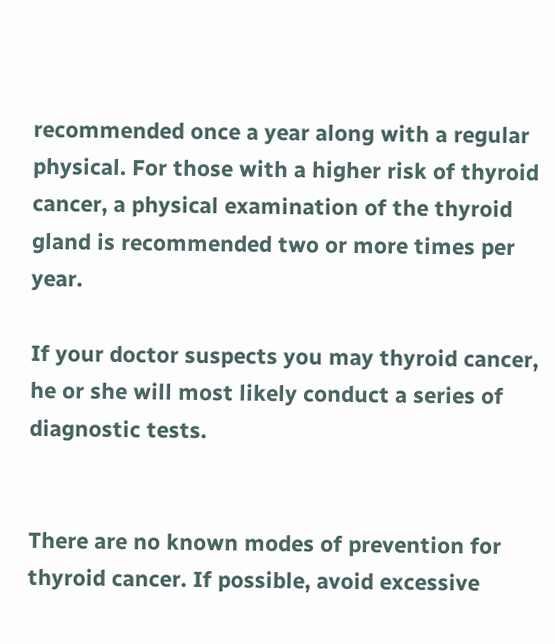recommended once a year along with a regular physical. For those with a higher risk of thyroid cancer, a physical examination of the thyroid gland is recommended two or more times per year.

If your doctor suspects you may thyroid cancer, he or she will most likely conduct a series of diagnostic tests.


There are no known modes of prevention for thyroid cancer. If possible, avoid excessive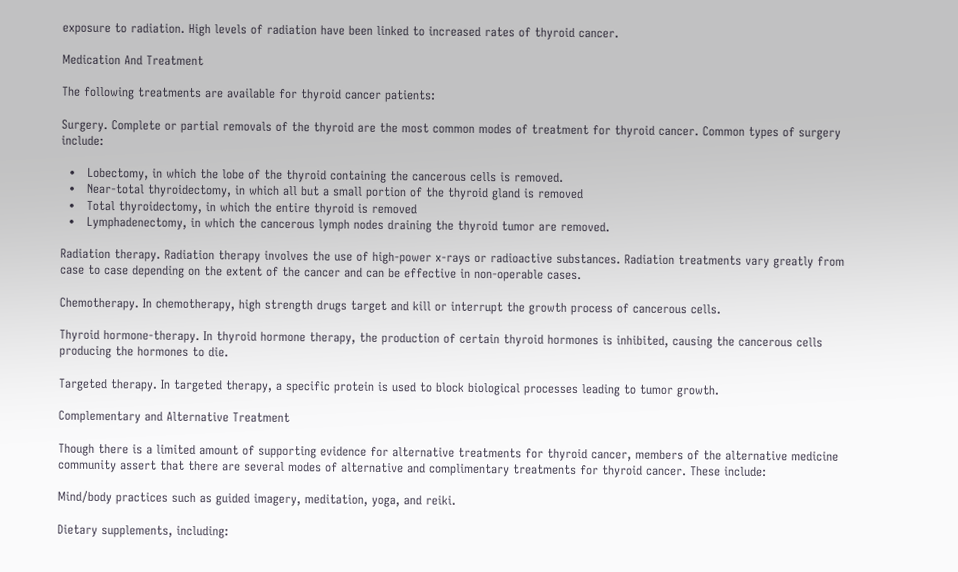exposure to radiation. High levels of radiation have been linked to increased rates of thyroid cancer.

Medication And Treatment

The following treatments are available for thyroid cancer patients:

Surgery. Complete or partial removals of the thyroid are the most common modes of treatment for thyroid cancer. Common types of surgery include:

  •   Lobectomy, in which the lobe of the thyroid containing the cancerous cells is removed.
  •   Near-total thyroidectomy, in which all but a small portion of the thyroid gland is removed
  •   Total thyroidectomy, in which the entire thyroid is removed
  •   Lymphadenectomy, in which the cancerous lymph nodes draining the thyroid tumor are removed.

Radiation therapy. Radiation therapy involves the use of high-power x-rays or radioactive substances. Radiation treatments vary greatly from case to case depending on the extent of the cancer and can be effective in non-operable cases.

Chemotherapy. In chemotherapy, high strength drugs target and kill or interrupt the growth process of cancerous cells.

Thyroid hormone-therapy. In thyroid hormone therapy, the production of certain thyroid hormones is inhibited, causing the cancerous cells producing the hormones to die.

Targeted therapy. In targeted therapy, a specific protein is used to block biological processes leading to tumor growth.

Complementary and Alternative Treatment

Though there is a limited amount of supporting evidence for alternative treatments for thyroid cancer, members of the alternative medicine community assert that there are several modes of alternative and complimentary treatments for thyroid cancer. These include:

Mind/body practices such as guided imagery, meditation, yoga, and reiki.

Dietary supplements, including: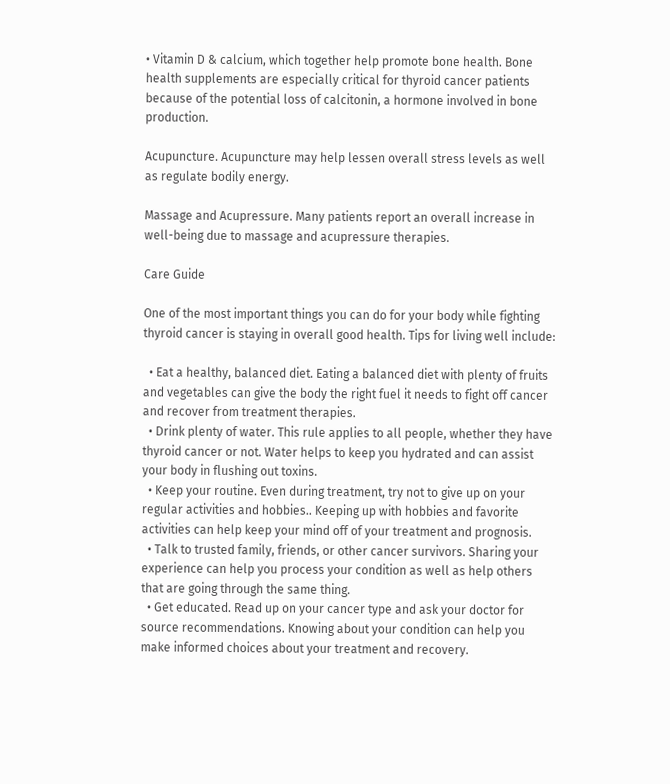• Vitamin D & calcium, which together help promote bone health. Bone health supplements are especially critical for thyroid cancer patients because of the potential loss of calcitonin, a hormone involved in bone production.

Acupuncture. Acupuncture may help lessen overall stress levels as well as regulate bodily energy.

Massage and Acupressure. Many patients report an overall increase in well-being due to massage and acupressure therapies.

Care Guide

One of the most important things you can do for your body while fighting thyroid cancer is staying in overall good health. Tips for living well include:

  • Eat a healthy, balanced diet. Eating a balanced diet with plenty of fruits and vegetables can give the body the right fuel it needs to fight off cancer and recover from treatment therapies.
  • Drink plenty of water. This rule applies to all people, whether they have thyroid cancer or not. Water helps to keep you hydrated and can assist your body in flushing out toxins.
  • Keep your routine. Even during treatment, try not to give up on your regular activities and hobbies.. Keeping up with hobbies and favorite activities can help keep your mind off of your treatment and prognosis.
  • Talk to trusted family, friends, or other cancer survivors. Sharing your experience can help you process your condition as well as help others that are going through the same thing.
  • Get educated. Read up on your cancer type and ask your doctor for source recommendations. Knowing about your condition can help you make informed choices about your treatment and recovery.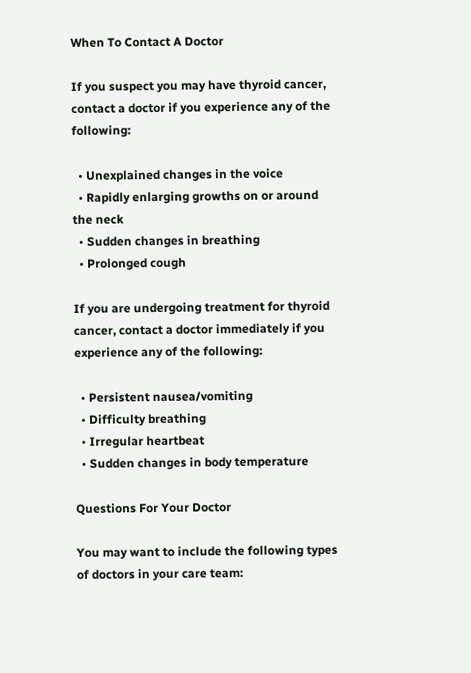When To Contact A Doctor

If you suspect you may have thyroid cancer,  contact a doctor if you experience any of the following:

  • Unexplained changes in the voice
  • Rapidly enlarging growths on or around the neck
  • Sudden changes in breathing
  • Prolonged cough

If you are undergoing treatment for thyroid cancer, contact a doctor immediately if you experience any of the following:

  • Persistent nausea/vomiting
  • Difficulty breathing
  • Irregular heartbeat
  • Sudden changes in body temperature

Questions For Your Doctor

You may want to include the following types of doctors in your care team: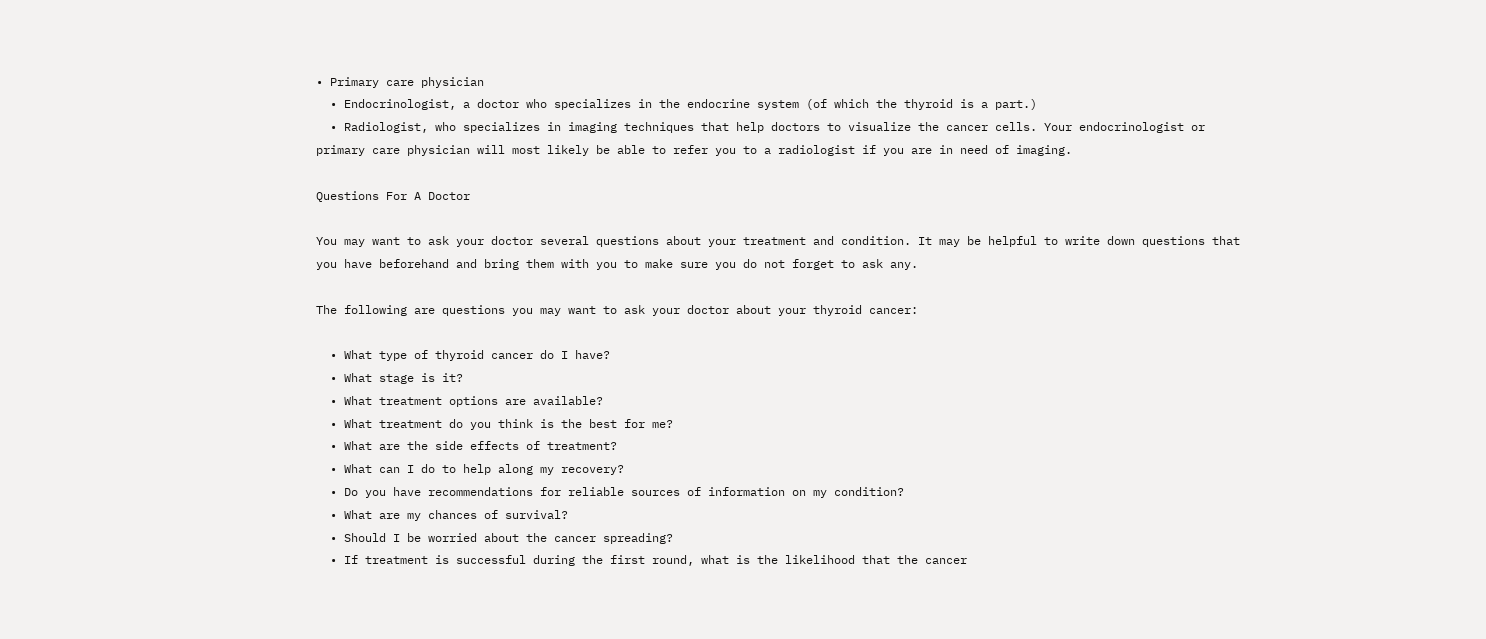• Primary care physician
  • Endocrinologist, a doctor who specializes in the endocrine system (of which the thyroid is a part.)
  • Radiologist, who specializes in imaging techniques that help doctors to visualize the cancer cells. Your endocrinologist or primary care physician will most likely be able to refer you to a radiologist if you are in need of imaging.

Questions For A Doctor

You may want to ask your doctor several questions about your treatment and condition. It may be helpful to write down questions that you have beforehand and bring them with you to make sure you do not forget to ask any.

The following are questions you may want to ask your doctor about your thyroid cancer:

  • What type of thyroid cancer do I have?
  • What stage is it?
  • What treatment options are available?
  • What treatment do you think is the best for me?
  • What are the side effects of treatment?
  • What can I do to help along my recovery?
  • Do you have recommendations for reliable sources of information on my condition?
  • What are my chances of survival?
  • Should I be worried about the cancer spreading?
  • If treatment is successful during the first round, what is the likelihood that the cancer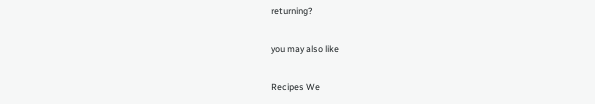returning?

you may also like

Recipes We